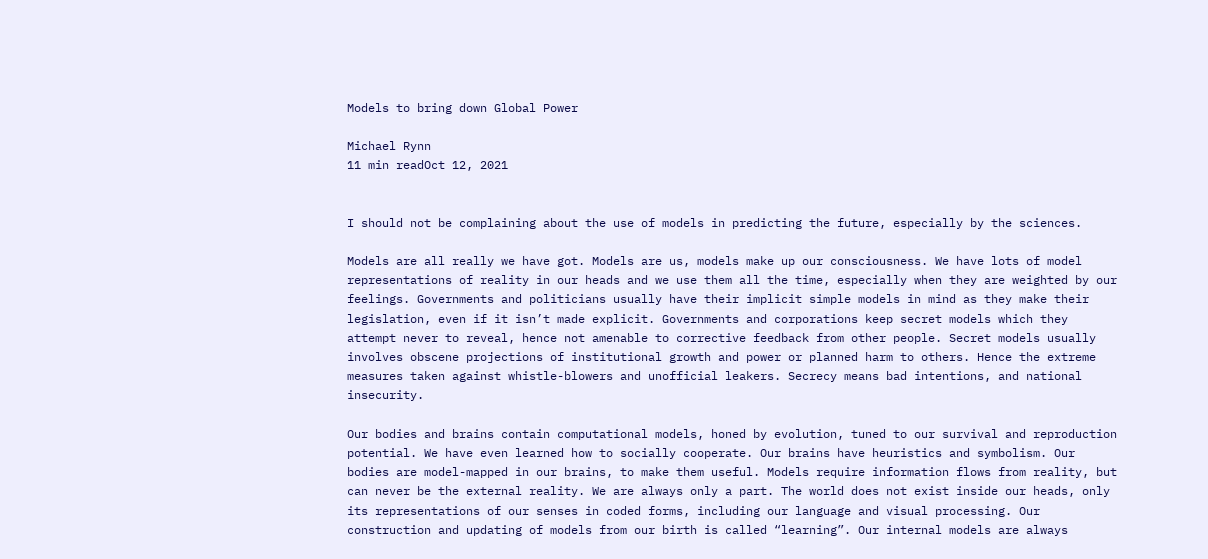Models to bring down Global Power

Michael Rynn
11 min readOct 12, 2021


I should not be complaining about the use of models in predicting the future, especially by the sciences.

Models are all really we have got. Models are us, models make up our consciousness. We have lots of model representations of reality in our heads and we use them all the time, especially when they are weighted by our feelings. Governments and politicians usually have their implicit simple models in mind as they make their legislation, even if it isn’t made explicit. Governments and corporations keep secret models which they attempt never to reveal, hence not amenable to corrective feedback from other people. Secret models usually involves obscene projections of institutional growth and power or planned harm to others. Hence the extreme measures taken against whistle-blowers and unofficial leakers. Secrecy means bad intentions, and national insecurity.

Our bodies and brains contain computational models, honed by evolution, tuned to our survival and reproduction potential. We have even learned how to socially cooperate. Our brains have heuristics and symbolism. Our bodies are model-mapped in our brains, to make them useful. Models require information flows from reality, but can never be the external reality. We are always only a part. The world does not exist inside our heads, only its representations of our senses in coded forms, including our language and visual processing. Our construction and updating of models from our birth is called “learning”. Our internal models are always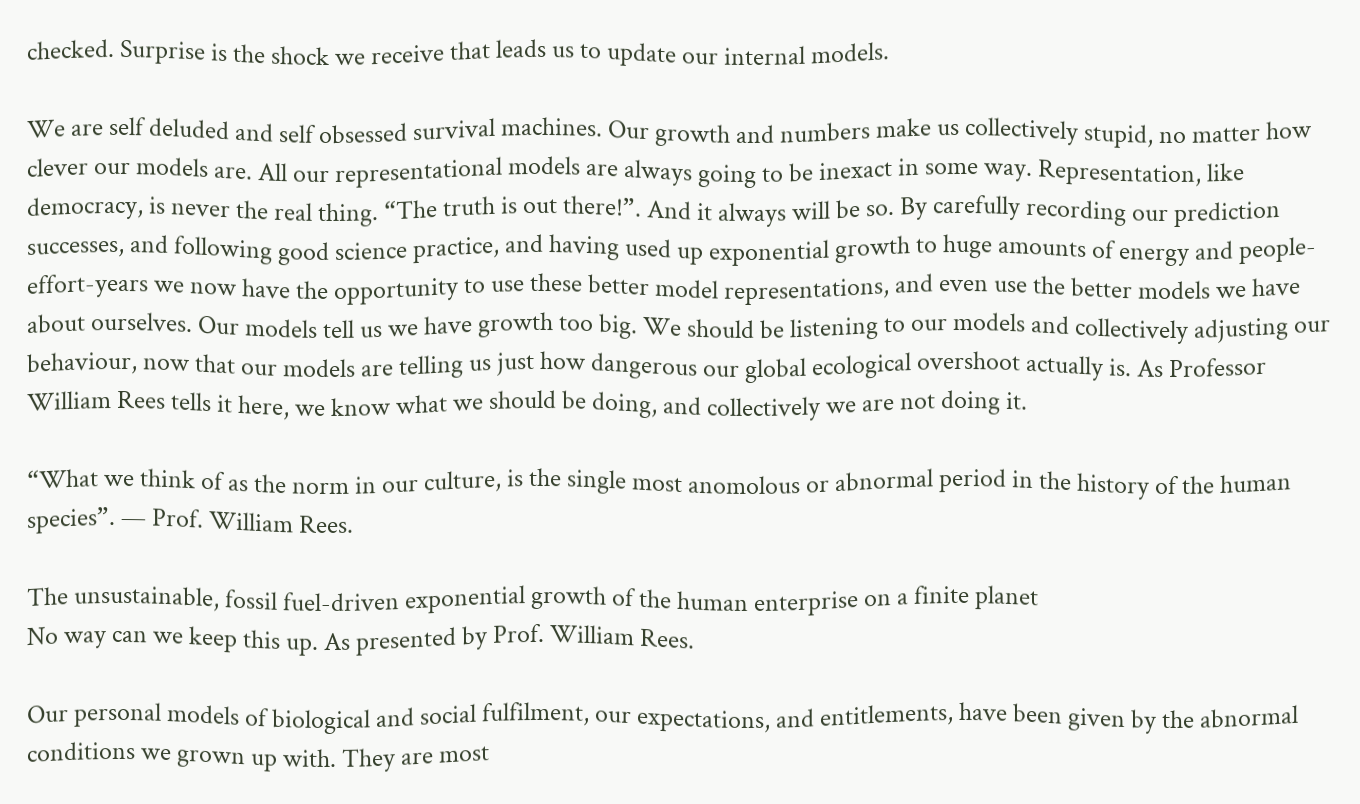checked. Surprise is the shock we receive that leads us to update our internal models.

We are self deluded and self obsessed survival machines. Our growth and numbers make us collectively stupid, no matter how clever our models are. All our representational models are always going to be inexact in some way. Representation, like democracy, is never the real thing. “The truth is out there!”. And it always will be so. By carefully recording our prediction successes, and following good science practice, and having used up exponential growth to huge amounts of energy and people-effort-years we now have the opportunity to use these better model representations, and even use the better models we have about ourselves. Our models tell us we have growth too big. We should be listening to our models and collectively adjusting our behaviour, now that our models are telling us just how dangerous our global ecological overshoot actually is. As Professor William Rees tells it here, we know what we should be doing, and collectively we are not doing it.

“What we think of as the norm in our culture, is the single most anomolous or abnormal period in the history of the human species”. — Prof. William Rees.

The unsustainable, fossil fuel-driven exponential growth of the human enterprise on a finite planet
No way can we keep this up. As presented by Prof. William Rees.

Our personal models of biological and social fulfilment, our expectations, and entitlements, have been given by the abnormal conditions we grown up with. They are most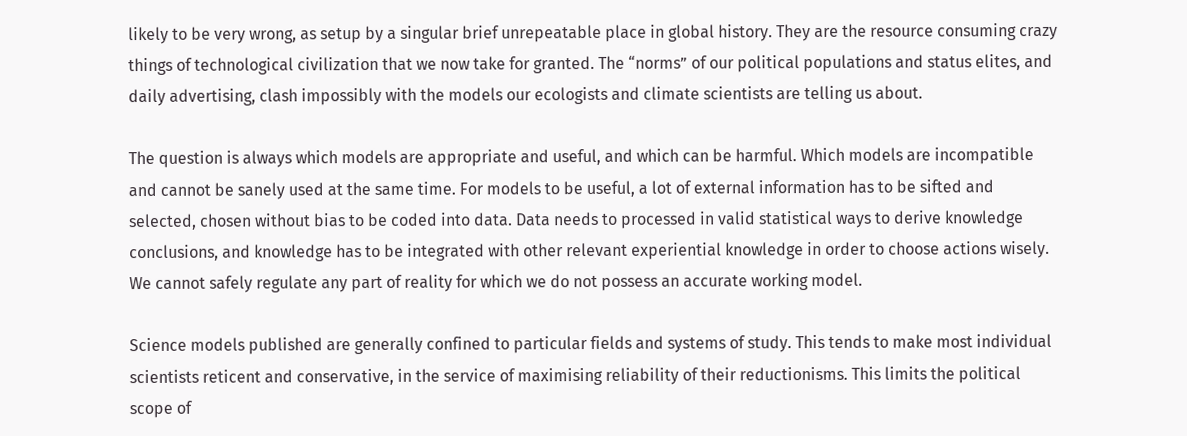likely to be very wrong, as setup by a singular brief unrepeatable place in global history. They are the resource consuming crazy things of technological civilization that we now take for granted. The “norms” of our political populations and status elites, and daily advertising, clash impossibly with the models our ecologists and climate scientists are telling us about.

The question is always which models are appropriate and useful, and which can be harmful. Which models are incompatible and cannot be sanely used at the same time. For models to be useful, a lot of external information has to be sifted and selected, chosen without bias to be coded into data. Data needs to processed in valid statistical ways to derive knowledge conclusions, and knowledge has to be integrated with other relevant experiential knowledge in order to choose actions wisely. We cannot safely regulate any part of reality for which we do not possess an accurate working model.

Science models published are generally confined to particular fields and systems of study. This tends to make most individual scientists reticent and conservative, in the service of maximising reliability of their reductionisms. This limits the political scope of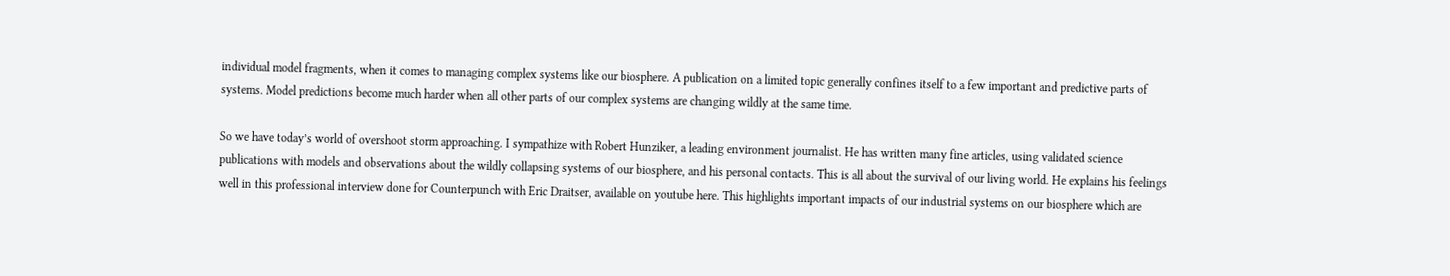individual model fragments, when it comes to managing complex systems like our biosphere. A publication on a limited topic generally confines itself to a few important and predictive parts of systems. Model predictions become much harder when all other parts of our complex systems are changing wildly at the same time.

So we have today’s world of overshoot storm approaching. I sympathize with Robert Hunziker, a leading environment journalist. He has written many fine articles, using validated science publications with models and observations about the wildly collapsing systems of our biosphere, and his personal contacts. This is all about the survival of our living world. He explains his feelings well in this professional interview done for Counterpunch with Eric Draitser, available on youtube here. This highlights important impacts of our industrial systems on our biosphere which are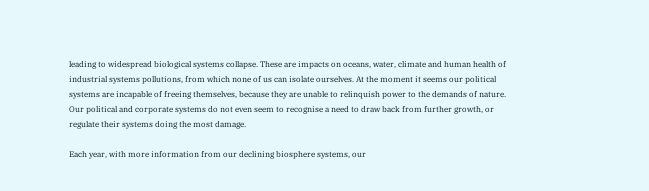leading to widespread biological systems collapse. These are impacts on oceans, water, climate and human health of industrial systems pollutions, from which none of us can isolate ourselves. At the moment it seems our political systems are incapable of freeing themselves, because they are unable to relinquish power to the demands of nature. Our political and corporate systems do not even seem to recognise a need to draw back from further growth, or regulate their systems doing the most damage.

Each year, with more information from our declining biosphere systems, our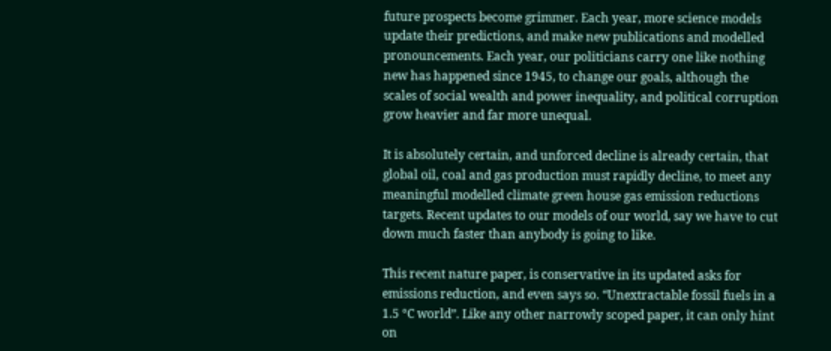future prospects become grimmer. Each year, more science models update their predictions, and make new publications and modelled pronouncements. Each year, our politicians carry one like nothing new has happened since 1945, to change our goals, although the scales of social wealth and power inequality, and political corruption grow heavier and far more unequal.

It is absolutely certain, and unforced decline is already certain, that global oil, coal and gas production must rapidly decline, to meet any meaningful modelled climate green house gas emission reductions targets. Recent updates to our models of our world, say we have to cut down much faster than anybody is going to like.

This recent nature paper, is conservative in its updated asks for emissions reduction, and even says so. “Unextractable fossil fuels in a 1.5 °C world”. Like any other narrowly scoped paper, it can only hint on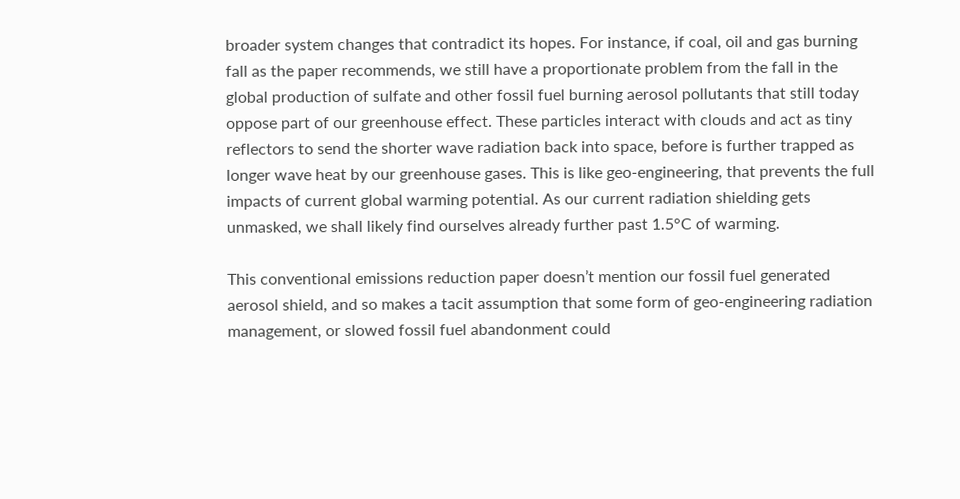broader system changes that contradict its hopes. For instance, if coal, oil and gas burning fall as the paper recommends, we still have a proportionate problem from the fall in the global production of sulfate and other fossil fuel burning aerosol pollutants that still today oppose part of our greenhouse effect. These particles interact with clouds and act as tiny reflectors to send the shorter wave radiation back into space, before is further trapped as longer wave heat by our greenhouse gases. This is like geo-engineering, that prevents the full impacts of current global warming potential. As our current radiation shielding gets unmasked, we shall likely find ourselves already further past 1.5°C of warming.

This conventional emissions reduction paper doesn’t mention our fossil fuel generated aerosol shield, and so makes a tacit assumption that some form of geo-engineering radiation management, or slowed fossil fuel abandonment could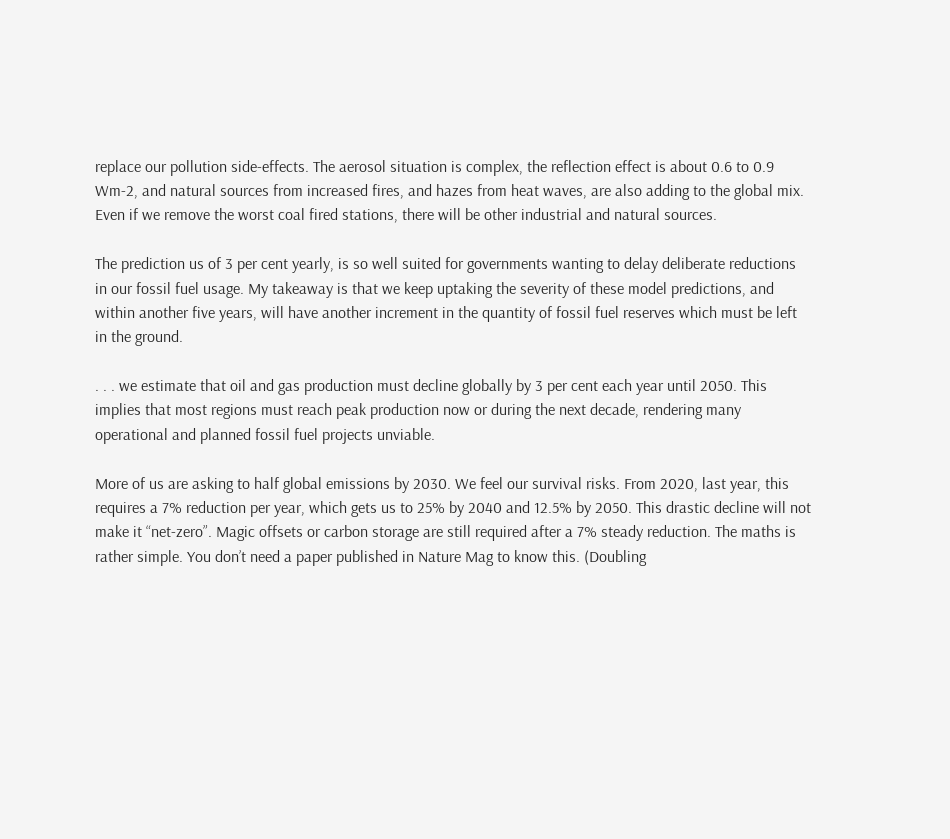replace our pollution side-effects. The aerosol situation is complex, the reflection effect is about 0.6 to 0.9 Wm-2, and natural sources from increased fires, and hazes from heat waves, are also adding to the global mix. Even if we remove the worst coal fired stations, there will be other industrial and natural sources.

The prediction us of 3 per cent yearly, is so well suited for governments wanting to delay deliberate reductions in our fossil fuel usage. My takeaway is that we keep uptaking the severity of these model predictions, and within another five years, will have another increment in the quantity of fossil fuel reserves which must be left in the ground.

. . . we estimate that oil and gas production must decline globally by 3 per cent each year until 2050. This implies that most regions must reach peak production now or during the next decade, rendering many operational and planned fossil fuel projects unviable.

More of us are asking to half global emissions by 2030. We feel our survival risks. From 2020, last year, this requires a 7% reduction per year, which gets us to 25% by 2040 and 12.5% by 2050. This drastic decline will not make it “net-zero”. Magic offsets or carbon storage are still required after a 7% steady reduction. The maths is rather simple. You don’t need a paper published in Nature Mag to know this. (Doubling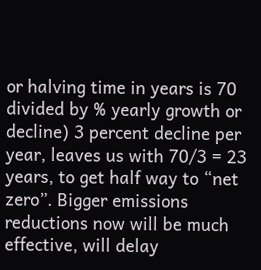or halving time in years is 70 divided by % yearly growth or decline) 3 percent decline per year, leaves us with 70/3 = 23 years, to get half way to “net zero”. Bigger emissions reductions now will be much effective, will delay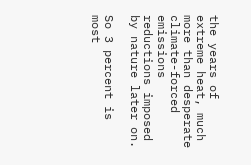the years of extreme heat, much more than desperate climate-forced emissions reductions imposed by nature later on.

So 3 percent is most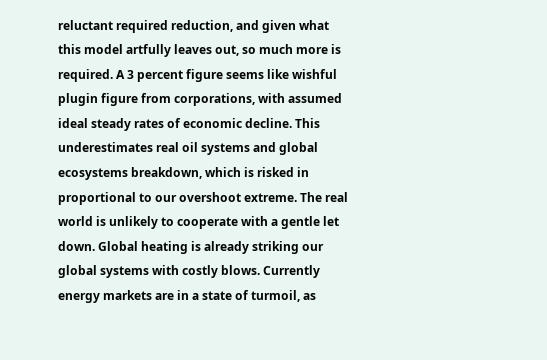reluctant required reduction, and given what this model artfully leaves out, so much more is required. A 3 percent figure seems like wishful plugin figure from corporations, with assumed ideal steady rates of economic decline. This underestimates real oil systems and global ecosystems breakdown, which is risked in proportional to our overshoot extreme. The real world is unlikely to cooperate with a gentle let down. Global heating is already striking our global systems with costly blows. Currently energy markets are in a state of turmoil, as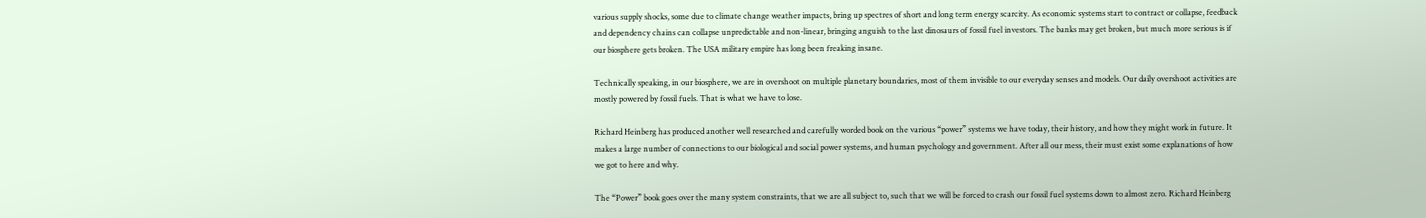various supply shocks, some due to climate change weather impacts, bring up spectres of short and long term energy scarcity. As economic systems start to contract or collapse, feedback and dependency chains can collapse unpredictable and non-linear, bringing anguish to the last dinosaurs of fossil fuel investors. The banks may get broken, but much more serious is if our biosphere gets broken. The USA military empire has long been freaking insane.

Technically speaking, in our biosphere, we are in overshoot on multiple planetary boundaries, most of them invisible to our everyday senses and models. Our daily overshoot activities are mostly powered by fossil fuels. That is what we have to lose.

Richard Heinberg has produced another well researched and carefully worded book on the various “power” systems we have today, their history, and how they might work in future. It makes a large number of connections to our biological and social power systems, and human psychology and government. After all our mess, their must exist some explanations of how we got to here and why.

The “Power” book goes over the many system constraints, that we are all subject to, such that we will be forced to crash our fossil fuel systems down to almost zero. Richard Heinberg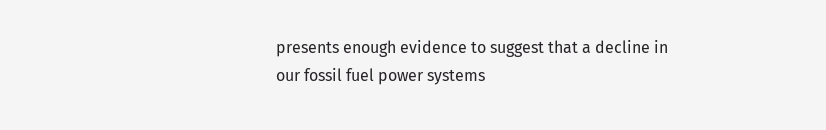presents enough evidence to suggest that a decline in our fossil fuel power systems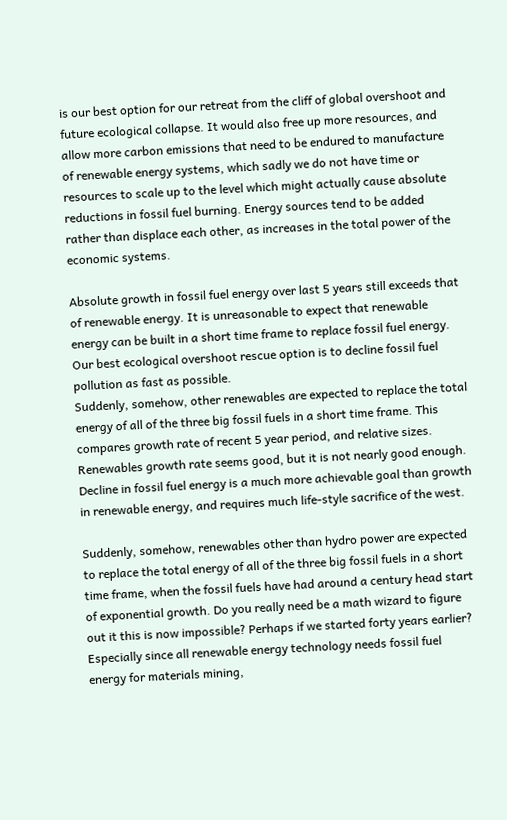is our best option for our retreat from the cliff of global overshoot and future ecological collapse. It would also free up more resources, and allow more carbon emissions that need to be endured to manufacture of renewable energy systems, which sadly we do not have time or resources to scale up to the level which might actually cause absolute reductions in fossil fuel burning. Energy sources tend to be added rather than displace each other, as increases in the total power of the economic systems.

Absolute growth in fossil fuel energy over last 5 years still exceeds that of renewable energy. It is unreasonable to expect that renewable energy can be built in a short time frame to replace fossil fuel energy. Our best ecological overshoot rescue option is to decline fossil fuel pollution as fast as possible.
Suddenly, somehow, other renewables are expected to replace the total energy of all of the three big fossil fuels in a short time frame. This compares growth rate of recent 5 year period, and relative sizes. Renewables growth rate seems good, but it is not nearly good enough. Decline in fossil fuel energy is a much more achievable goal than growth in renewable energy, and requires much life-style sacrifice of the west.

Suddenly, somehow, renewables other than hydro power are expected to replace the total energy of all of the three big fossil fuels in a short time frame, when the fossil fuels have had around a century head start of exponential growth. Do you really need be a math wizard to figure out it this is now impossible? Perhaps if we started forty years earlier? Especially since all renewable energy technology needs fossil fuel energy for materials mining,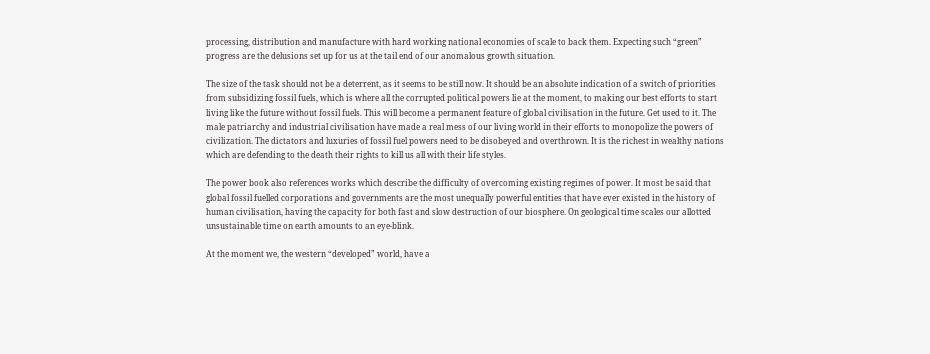processing, distribution and manufacture with hard working national economies of scale to back them. Expecting such “green” progress are the delusions set up for us at the tail end of our anomalous growth situation.

The size of the task should not be a deterrent, as it seems to be still now. It should be an absolute indication of a switch of priorities from subsidizing fossil fuels, which is where all the corrupted political powers lie at the moment, to making our best efforts to start living like the future without fossil fuels. This will become a permanent feature of global civilisation in the future. Get used to it. The male patriarchy and industrial civilisation have made a real mess of our living world in their efforts to monopolize the powers of civilization. The dictators and luxuries of fossil fuel powers need to be disobeyed and overthrown. It is the richest in wealthy nations which are defending to the death their rights to kill us all with their life styles.

The power book also references works which describe the difficulty of overcoming existing regimes of power. It most be said that global fossil fuelled corporations and governments are the most unequally powerful entities that have ever existed in the history of human civilisation, having the capacity for both fast and slow destruction of our biosphere. On geological time scales our allotted unsustainable time on earth amounts to an eye-blink.

At the moment we, the western “developed” world, have a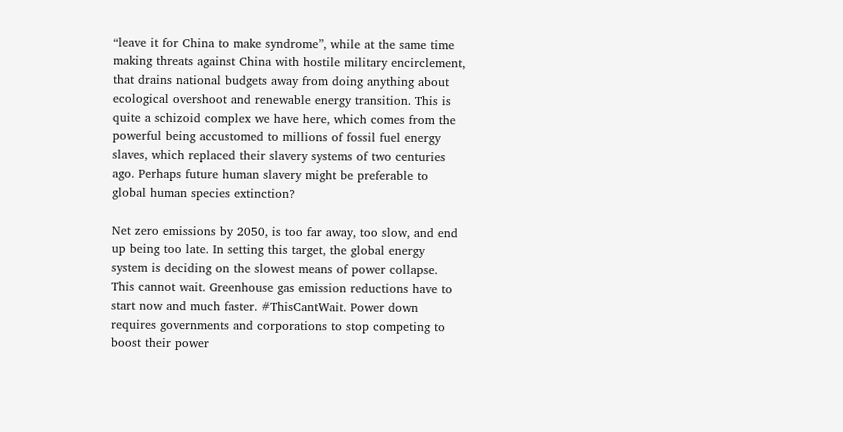“leave it for China to make syndrome”, while at the same time making threats against China with hostile military encirclement, that drains national budgets away from doing anything about ecological overshoot and renewable energy transition. This is quite a schizoid complex we have here, which comes from the powerful being accustomed to millions of fossil fuel energy slaves, which replaced their slavery systems of two centuries ago. Perhaps future human slavery might be preferable to global human species extinction?

Net zero emissions by 2050, is too far away, too slow, and end up being too late. In setting this target, the global energy system is deciding on the slowest means of power collapse. This cannot wait. Greenhouse gas emission reductions have to start now and much faster. #ThisCantWait. Power down requires governments and corporations to stop competing to boost their power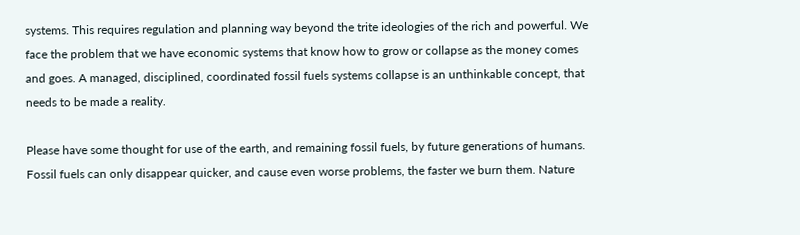systems. This requires regulation and planning way beyond the trite ideologies of the rich and powerful. We face the problem that we have economic systems that know how to grow or collapse as the money comes and goes. A managed, disciplined, coordinated fossil fuels systems collapse is an unthinkable concept, that needs to be made a reality.

Please have some thought for use of the earth, and remaining fossil fuels, by future generations of humans. Fossil fuels can only disappear quicker, and cause even worse problems, the faster we burn them. Nature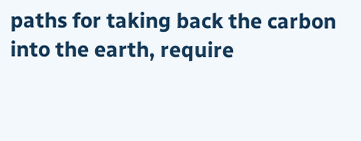paths for taking back the carbon into the earth, require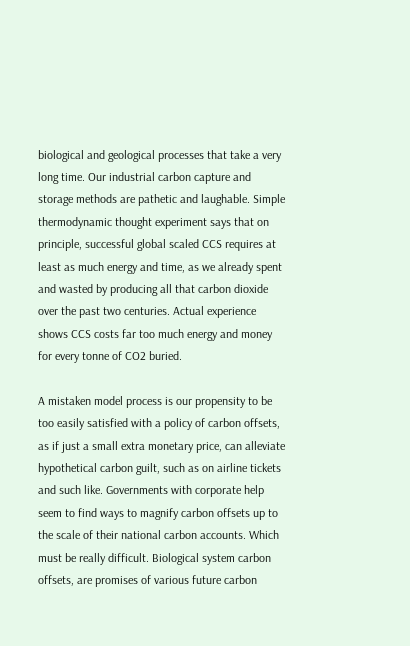biological and geological processes that take a very long time. Our industrial carbon capture and storage methods are pathetic and laughable. Simple thermodynamic thought experiment says that on principle, successful global scaled CCS requires at least as much energy and time, as we already spent and wasted by producing all that carbon dioxide over the past two centuries. Actual experience shows CCS costs far too much energy and money for every tonne of CO2 buried.

A mistaken model process is our propensity to be too easily satisfied with a policy of carbon offsets, as if just a small extra monetary price, can alleviate hypothetical carbon guilt, such as on airline tickets and such like. Governments with corporate help seem to find ways to magnify carbon offsets up to the scale of their national carbon accounts. Which must be really difficult. Biological system carbon offsets, are promises of various future carbon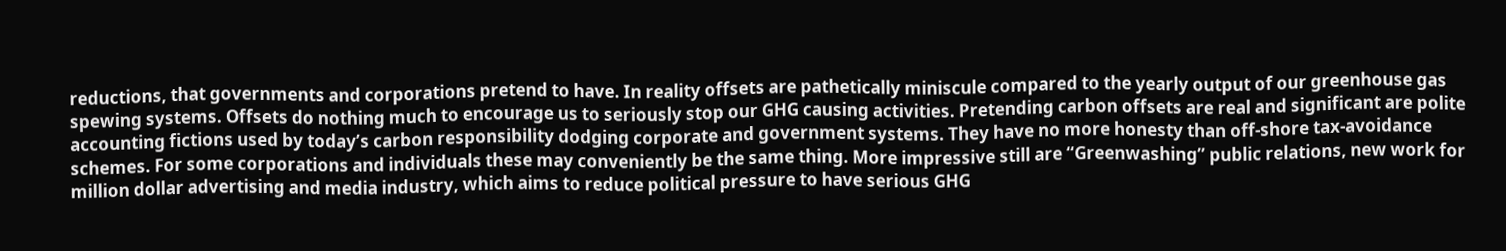reductions, that governments and corporations pretend to have. In reality offsets are pathetically miniscule compared to the yearly output of our greenhouse gas spewing systems. Offsets do nothing much to encourage us to seriously stop our GHG causing activities. Pretending carbon offsets are real and significant are polite accounting fictions used by today’s carbon responsibility dodging corporate and government systems. They have no more honesty than off-shore tax-avoidance schemes. For some corporations and individuals these may conveniently be the same thing. More impressive still are “Greenwashing” public relations, new work for million dollar advertising and media industry, which aims to reduce political pressure to have serious GHG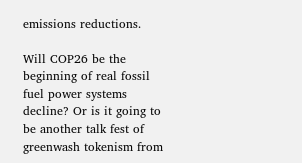emissions reductions.

Will COP26 be the beginning of real fossil fuel power systems decline? Or is it going to be another talk fest of greenwash tokenism from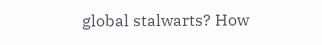global stalwarts? How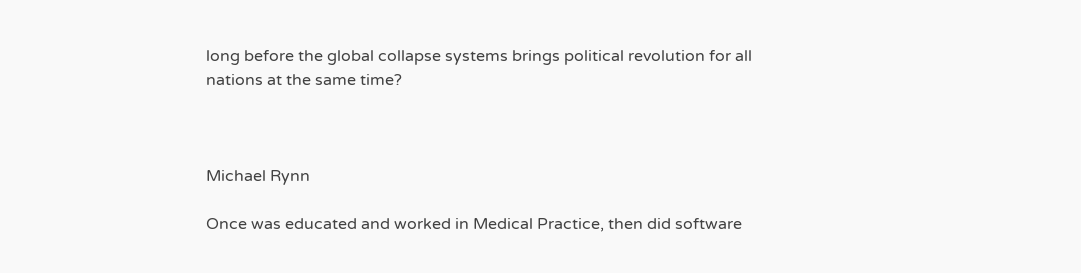long before the global collapse systems brings political revolution for all nations at the same time?



Michael Rynn

Once was educated and worked in Medical Practice, then did software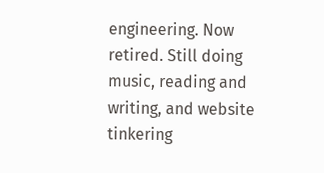engineering. Now retired. Still doing music, reading and writing, and website tinkering